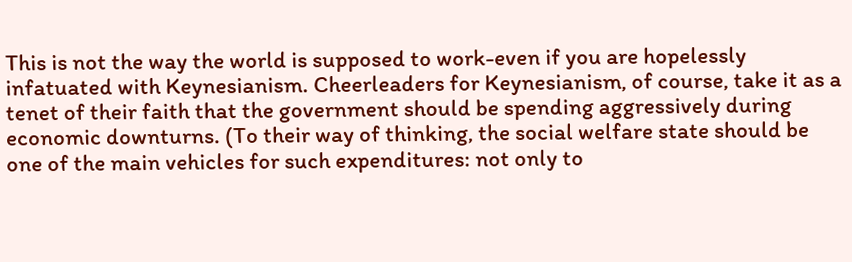This is not the way the world is supposed to work-even if you are hopelessly infatuated with Keynesianism. Cheerleaders for Keynesianism, of course, take it as a tenet of their faith that the government should be spending aggressively during economic downturns. (To their way of thinking, the social welfare state should be one of the main vehicles for such expenditures: not only to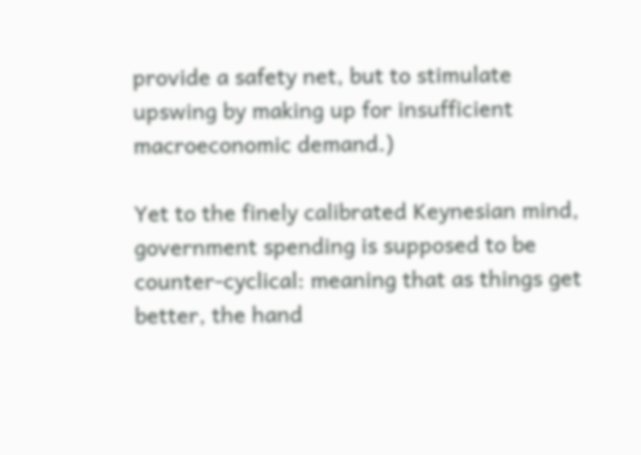provide a safety net, but to stimulate upswing by making up for insufficient macroeconomic demand.)

Yet to the finely calibrated Keynesian mind, government spending is supposed to be counter-cyclical: meaning that as things get better, the hand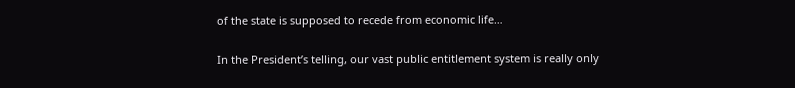of the state is supposed to recede from economic life…

In the President’s telling, our vast public entitlement system is really only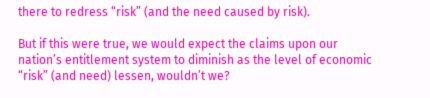there to redress “risk” (and the need caused by risk).

But if this were true, we would expect the claims upon our nation’s entitlement system to diminish as the level of economic “risk” (and need) lessen, wouldn’t we?